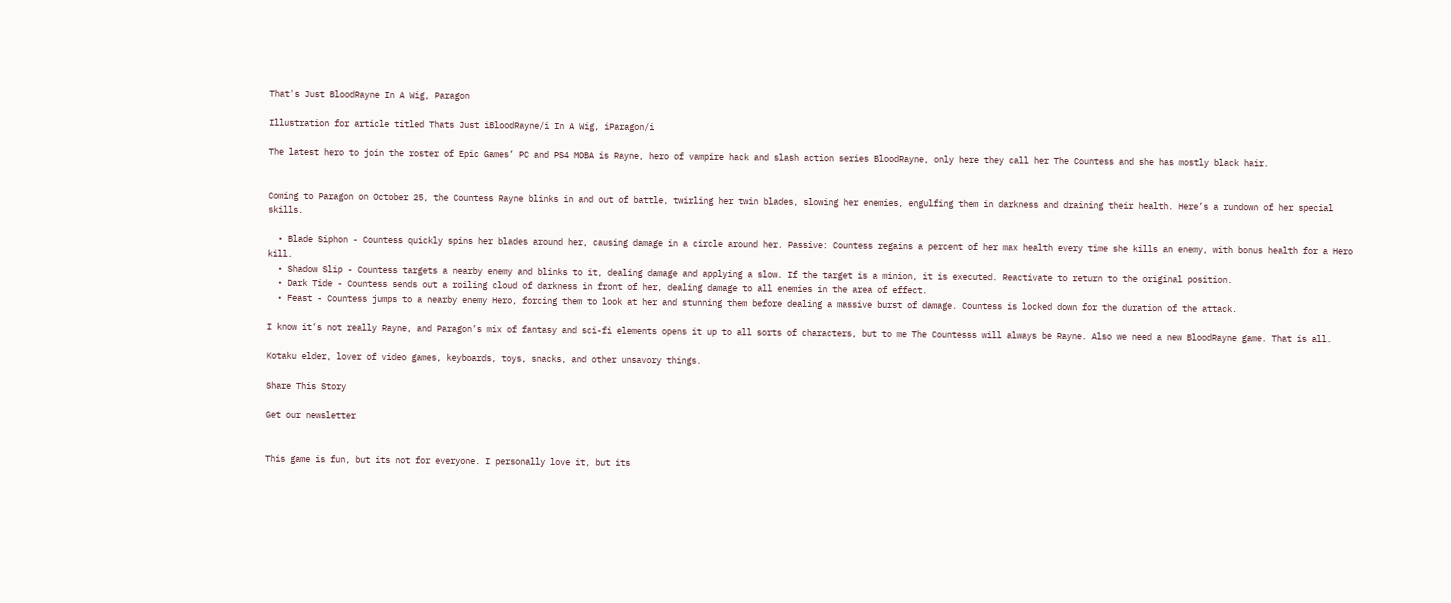That's Just BloodRayne In A Wig, Paragon

Illustration for article titled Thats Just iBloodRayne/i In A Wig, iParagon/i

The latest hero to join the roster of Epic Games’ PC and PS4 MOBA is Rayne, hero of vampire hack and slash action series BloodRayne, only here they call her The Countess and she has mostly black hair.


Coming to Paragon on October 25, the Countess Rayne blinks in and out of battle, twirling her twin blades, slowing her enemies, engulfing them in darkness and draining their health. Here’s a rundown of her special skills.

  • Blade Siphon - Countess quickly spins her blades around her, causing damage in a circle around her. Passive: Countess regains a percent of her max health every time she kills an enemy, with bonus health for a Hero kill.
  • Shadow Slip - Countess targets a nearby enemy and blinks to it, dealing damage and applying a slow. If the target is a minion, it is executed. Reactivate to return to the original position.
  • Dark Tide - Countess sends out a roiling cloud of darkness in front of her, dealing damage to all enemies in the area of effect.
  • Feast - Countess jumps to a nearby enemy Hero, forcing them to look at her and stunning them before dealing a massive burst of damage. Countess is locked down for the duration of the attack.

I know it’s not really Rayne, and Paragon’s mix of fantasy and sci-fi elements opens it up to all sorts of characters, but to me The Countesss will always be Rayne. Also we need a new BloodRayne game. That is all.

Kotaku elder, lover of video games, keyboards, toys, snacks, and other unsavory things.

Share This Story

Get our newsletter


This game is fun, but its not for everyone. I personally love it, but its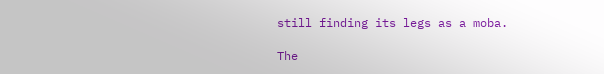still finding its legs as a moba.

The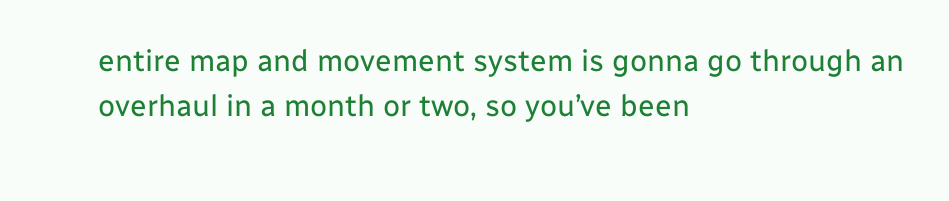entire map and movement system is gonna go through an overhaul in a month or two, so you’ve been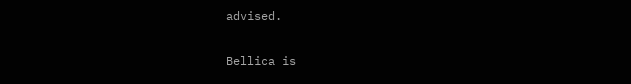advised.

Bellica is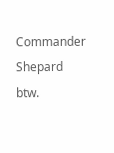Commander Shepard btw.